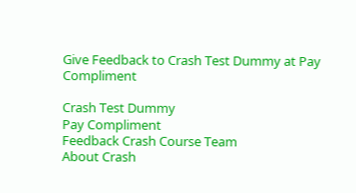Give Feedback to Crash Test Dummy at Pay Compliment

Crash Test Dummy
Pay Compliment
Feedback Crash Course Team
About Crash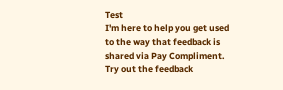Test
I'm here to help you get used to the way that feedback is shared via Pay Compliment.
Try out the feedback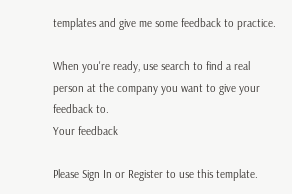templates and give me some feedback to practice.

When you're ready, use search to find a real person at the company you want to give your feedback to.
Your feedback

Please Sign In or Register to use this template.